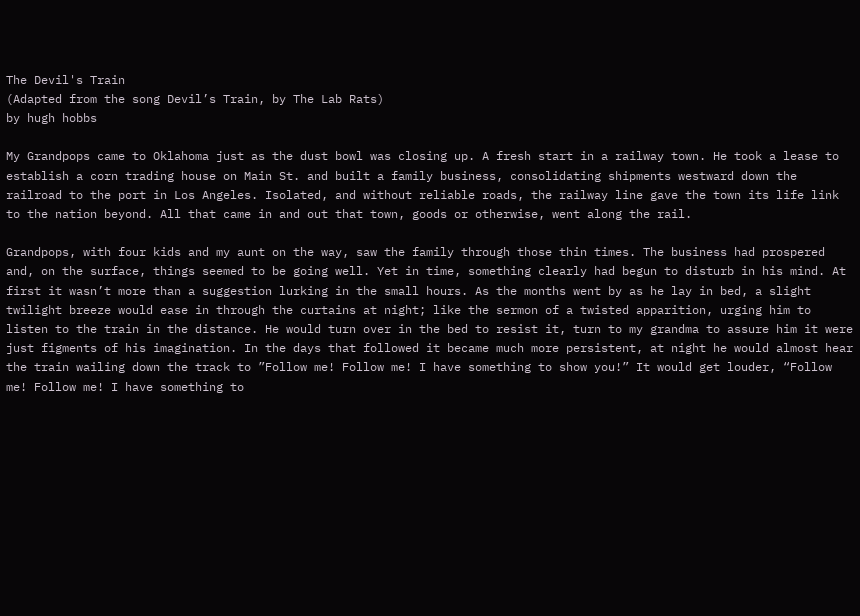The Devil's Train
(Adapted from the song Devil’s Train, by The Lab Rats)
by hugh hobbs

My Grandpops came to Oklahoma just as the dust bowl was closing up. A fresh start in a railway town. He took a lease to establish a corn trading house on Main St. and built a family business, consolidating shipments westward down the railroad to the port in Los Angeles. Isolated, and without reliable roads, the railway line gave the town its life link to the nation beyond. All that came in and out that town, goods or otherwise, went along the rail.

Grandpops, with four kids and my aunt on the way, saw the family through those thin times. The business had prospered and, on the surface, things seemed to be going well. Yet in time, something clearly had begun to disturb in his mind. At first it wasn’t more than a suggestion lurking in the small hours. As the months went by as he lay in bed, a slight twilight breeze would ease in through the curtains at night; like the sermon of a twisted apparition, urging him to listen to the train in the distance. He would turn over in the bed to resist it, turn to my grandma to assure him it were just figments of his imagination. In the days that followed it became much more persistent, at night he would almost hear the train wailing down the track to ”Follow me! Follow me! I have something to show you!” It would get louder, “Follow me! Follow me! I have something to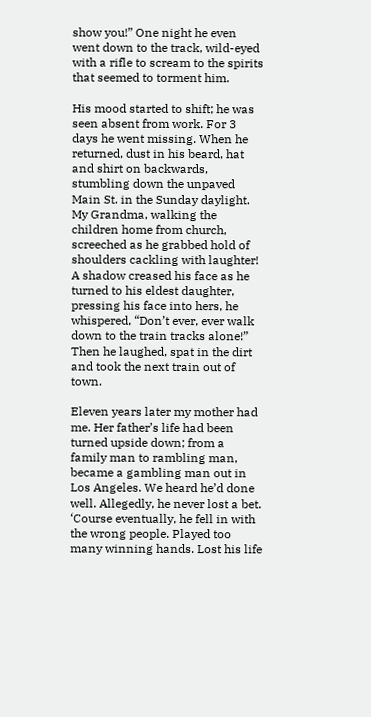show you!” One night he even went down to the track, wild-eyed with a rifle to scream to the spirits that seemed to torment him.

His mood started to shift; he was seen absent from work. For 3 days he went missing. When he returned, dust in his beard, hat and shirt on backwards, stumbling down the unpaved Main St. in the Sunday daylight. My Grandma, walking the children home from church, screeched as he grabbed hold of shoulders cackling with laughter! A shadow creased his face as he turned to his eldest daughter, pressing his face into hers, he whispered, “Don’t ever, ever walk down to the train tracks alone!” Then he laughed, spat in the dirt and took the next train out of town.

Eleven years later my mother had me. Her father’s life had been turned upside down; from a family man to rambling man, became a gambling man out in Los Angeles. We heard he’d done well. Allegedly, he never lost a bet. ‘Course eventually, he fell in with the wrong people. Played too many winning hands. Lost his life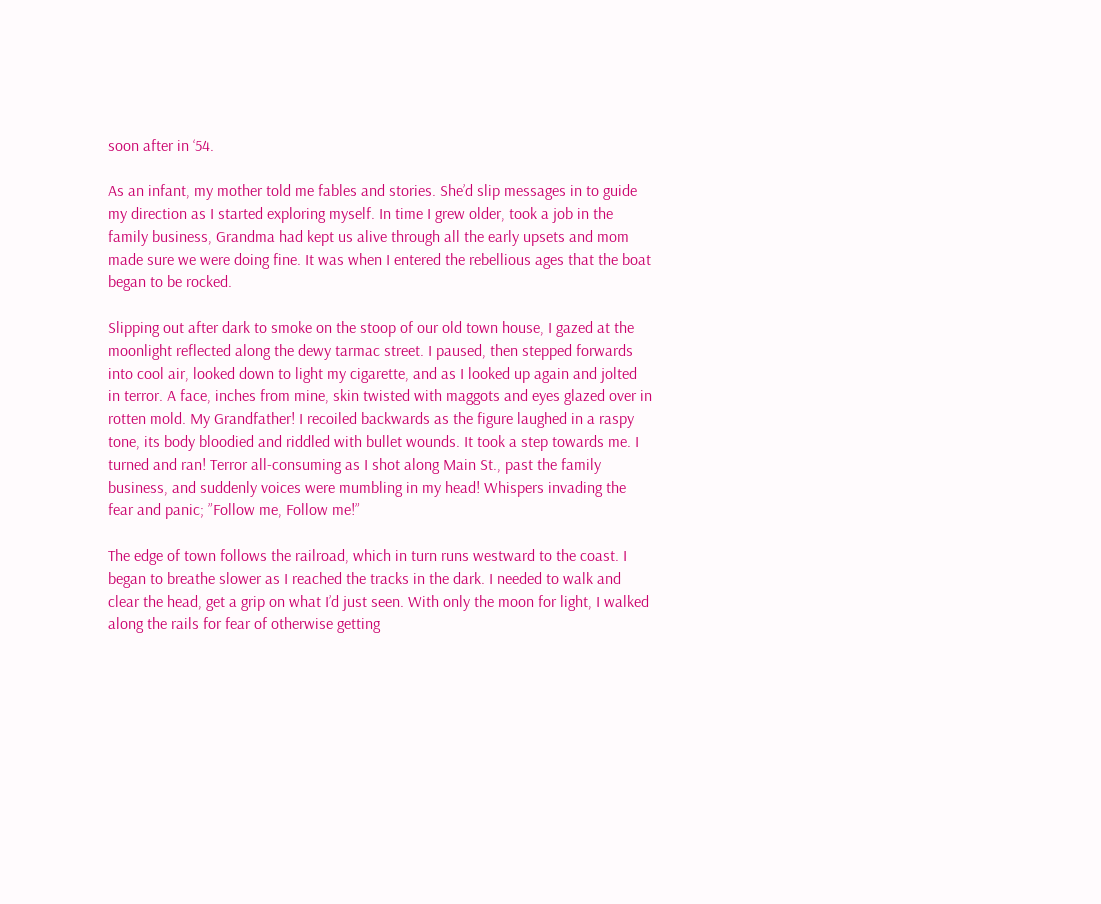soon after in ‘54.

As an infant, my mother told me fables and stories. She’d slip messages in to guide my direction as I started exploring myself. In time I grew older, took a job in the family business, Grandma had kept us alive through all the early upsets and mom made sure we were doing fine. It was when I entered the rebellious ages that the boat began to be rocked.

Slipping out after dark to smoke on the stoop of our old town house, I gazed at the moonlight reflected along the dewy tarmac street. I paused, then stepped forwards into cool air, looked down to light my cigarette, and as I looked up again and jolted in terror. A face, inches from mine, skin twisted with maggots and eyes glazed over in rotten mold. My Grandfather! I recoiled backwards as the figure laughed in a raspy tone, its body bloodied and riddled with bullet wounds. It took a step towards me. I turned and ran! Terror all-consuming as I shot along Main St., past the family business, and suddenly voices were mumbling in my head! Whispers invading the fear and panic; ”Follow me, Follow me!”

The edge of town follows the railroad, which in turn runs westward to the coast. I began to breathe slower as I reached the tracks in the dark. I needed to walk and clear the head, get a grip on what I’d just seen. With only the moon for light, I walked along the rails for fear of otherwise getting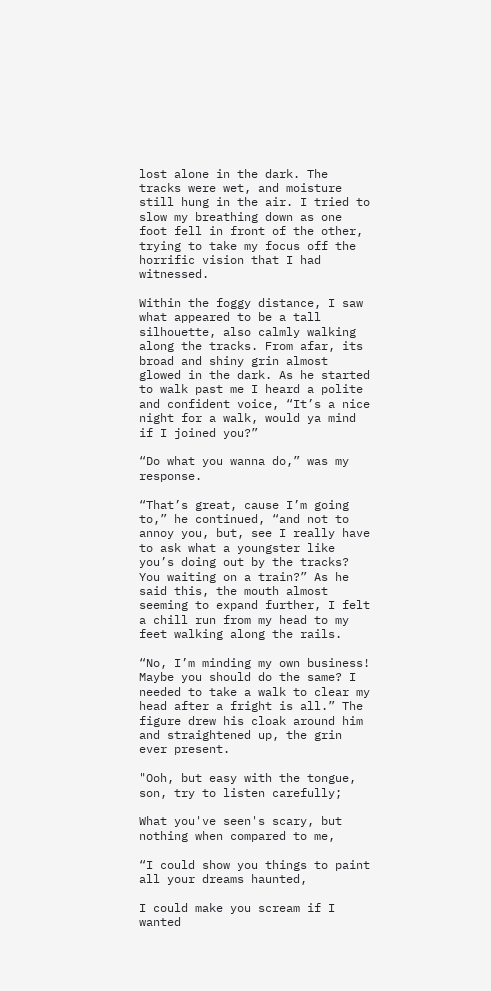lost alone in the dark. The tracks were wet, and moisture still hung in the air. I tried to slow my breathing down as one foot fell in front of the other, trying to take my focus off the horrific vision that I had witnessed.

Within the foggy distance, I saw what appeared to be a tall silhouette, also calmly walking along the tracks. From afar, its broad and shiny grin almost glowed in the dark. As he started to walk past me I heard a polite and confident voice, “It’s a nice night for a walk, would ya mind if I joined you?”

“Do what you wanna do,” was my response.

“That’s great, cause I’m going to,” he continued, “and not to annoy you, but, see I really have to ask what a youngster like you’s doing out by the tracks? You waiting on a train?” As he said this, the mouth almost seeming to expand further, I felt a chill run from my head to my feet walking along the rails.

“No, I’m minding my own business! Maybe you should do the same? I needed to take a walk to clear my head after a fright is all.” The figure drew his cloak around him and straightened up, the grin ever present.

"Ooh, but easy with the tongue, son, try to listen carefully;

What you've seen's scary, but nothing when compared to me,

“I could show you things to paint all your dreams haunted,

I could make you scream if I wanted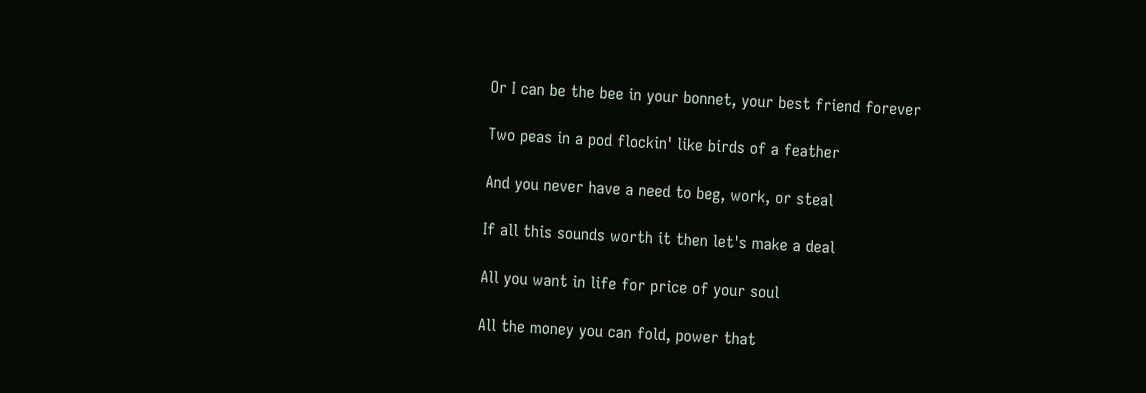Or I can be the bee in your bonnet, your best friend forever

Two peas in a pod flockin' like birds of a feather

And you never have a need to beg, work, or steal

If all this sounds worth it then let's make a deal

All you want in life for price of your soul

All the money you can fold, power that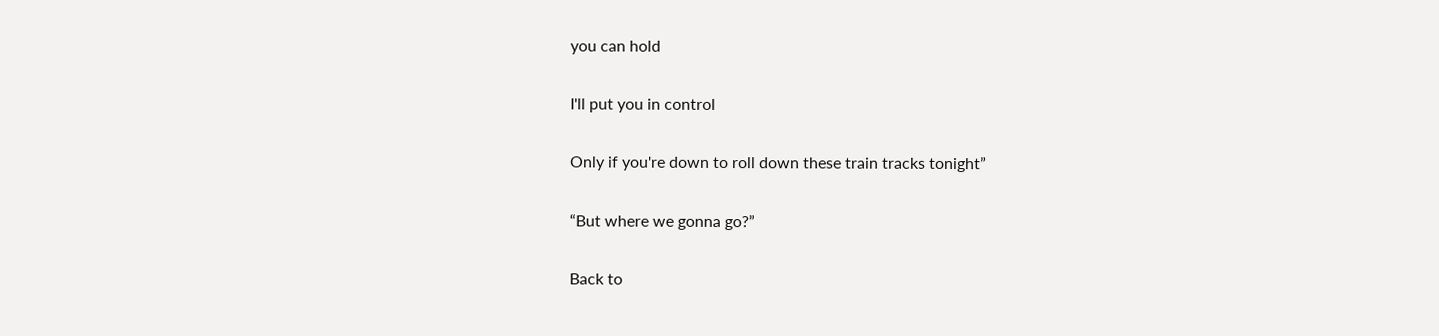you can hold

I'll put you in control

Only if you're down to roll down these train tracks tonight”

“But where we gonna go?”

Back to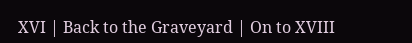XVI | Back to the Graveyard | On to XVIII